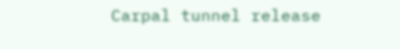Carpal tunnel release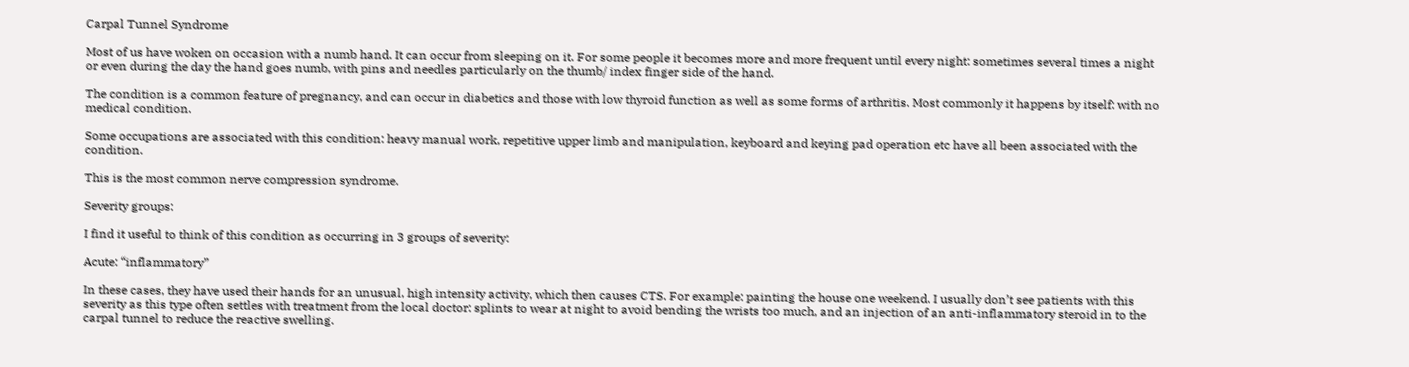Carpal Tunnel Syndrome

Most of us have woken on occasion with a numb hand. It can occur from sleeping on it. For some people it becomes more and more frequent until every night: sometimes several times a night or even during the day the hand goes numb, with pins and needles particularly on the thumb/ index finger side of the hand.

The condition is a common feature of pregnancy, and can occur in diabetics and those with low thyroid function as well as some forms of arthritis. Most commonly it happens by itself: with no medical condition.

Some occupations are associated with this condition: heavy manual work, repetitive upper limb and manipulation, keyboard and keying pad operation etc have all been associated with the condition.

This is the most common nerve compression syndrome.

Severity groups:

I find it useful to think of this condition as occurring in 3 groups of severity:

Acute: “inflammatory”

In these cases, they have used their hands for an unusual, high intensity activity, which then causes CTS. For example: painting the house one weekend. I usually don’t see patients with this severity as this type often settles with treatment from the local doctor: splints to wear at night to avoid bending the wrists too much, and an injection of an anti-inflammatory steroid in to the carpal tunnel to reduce the reactive swelling.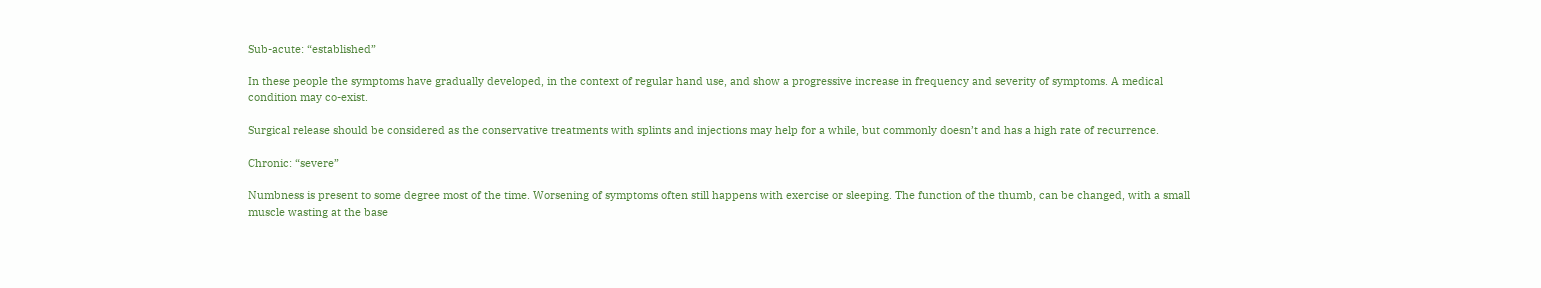Sub-acute: “established”

In these people the symptoms have gradually developed, in the context of regular hand use, and show a progressive increase in frequency and severity of symptoms. A medical condition may co-exist.

Surgical release should be considered as the conservative treatments with splints and injections may help for a while, but commonly doesn’t and has a high rate of recurrence.

Chronic: “severe”

Numbness is present to some degree most of the time. Worsening of symptoms often still happens with exercise or sleeping. The function of the thumb, can be changed, with a small muscle wasting at the base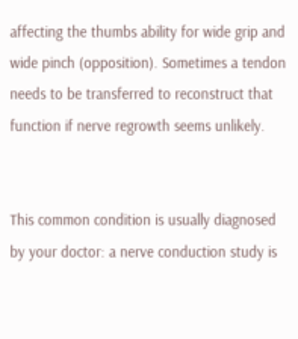affecting the thumbs ability for wide grip and wide pinch (opposition). Sometimes a tendon needs to be transferred to reconstruct that function if nerve regrowth seems unlikely.


This common condition is usually diagnosed by your doctor: a nerve conduction study is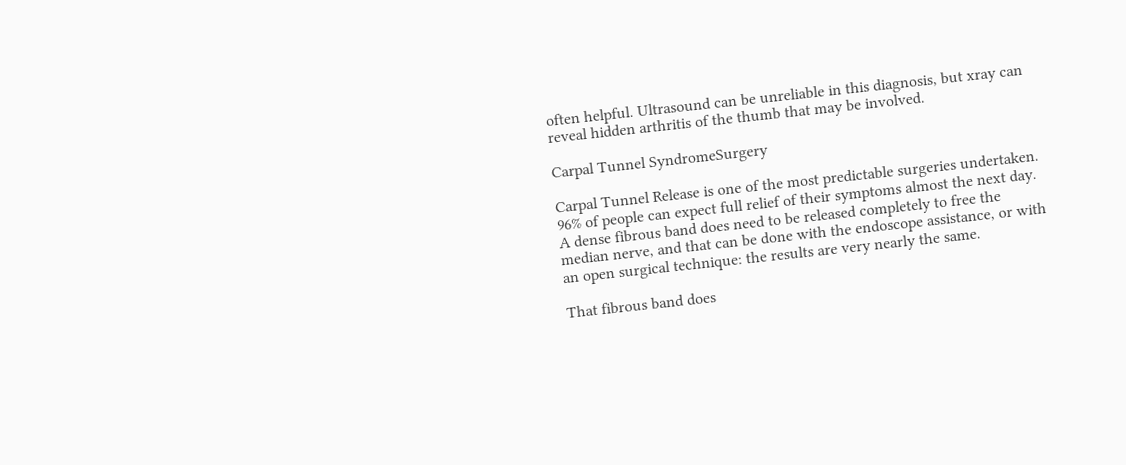often helpful. Ultrasound can be unreliable in this diagnosis, but xray can reveal hidden arthritis of the thumb that may be involved.

Carpal Tunnel SyndromeSurgery

Carpal Tunnel Release is one of the most predictable surgeries undertaken. 96% of people can expect full relief of their symptoms almost the next day. A dense fibrous band does need to be released completely to free the median nerve, and that can be done with the endoscope assistance, or with an open surgical technique: the results are very nearly the same.

That fibrous band does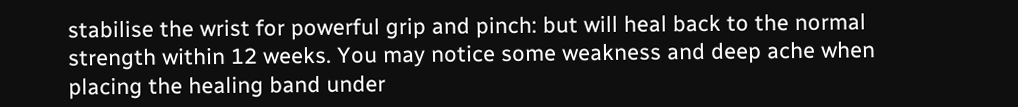stabilise the wrist for powerful grip and pinch: but will heal back to the normal strength within 12 weeks. You may notice some weakness and deep ache when placing the healing band under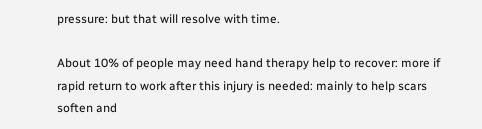pressure: but that will resolve with time.

About 10% of people may need hand therapy help to recover: more if rapid return to work after this injury is needed: mainly to help scars soften and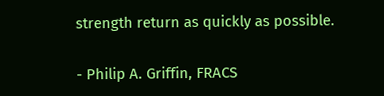strength return as quickly as possible.

- Philip A. Griffin, FRACS